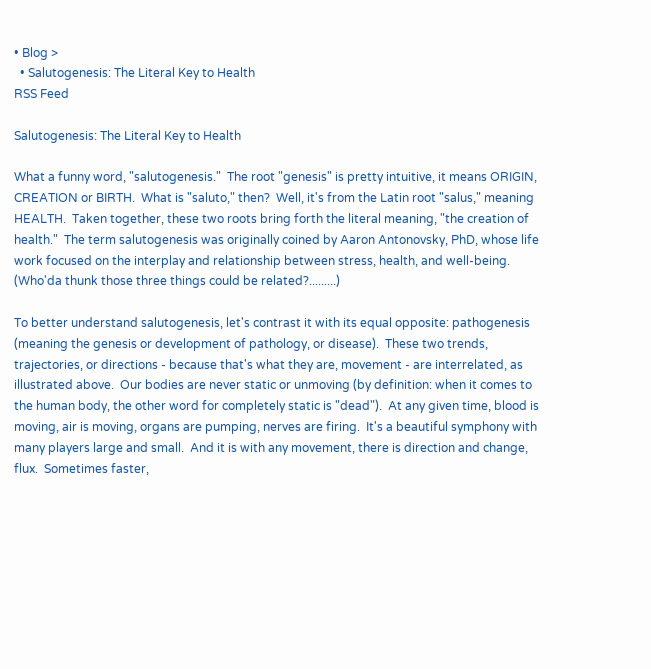• Blog >
  • Salutogenesis: The Literal Key to Health
RSS Feed

Salutogenesis: The Literal Key to Health

What a funny word, "salutogenesis."  The root "genesis" is pretty intuitive, it means ORIGIN, CREATION or BIRTH.  What is "saluto," then?  Well, it's from the Latin root "salus," meaning HEALTH.  Taken together, these two roots bring forth the literal meaning, "the creation of health."  The term salutogenesis was originally coined by Aaron Antonovsky, PhD, whose life work focused on the interplay and relationship between stress, health, and well-being.  (Who'da thunk those three things could be related?.........)

To better understand salutogenesis, let's contrast it with its equal opposite: pathogenesis (meaning the genesis or development of pathology, or disease).  These two trends, trajectories, or directions - because that's what they are, movement - are interrelated, as illustrated above.  Our bodies are never static or unmoving (by definition: when it comes to the human body, the other word for completely static is "dead").  At any given time, blood is moving, air is moving, organs are pumping, nerves are firing.  It's a beautiful symphony with many players large and small.  And it is with any movement, there is direction and change, flux.  Sometimes faster,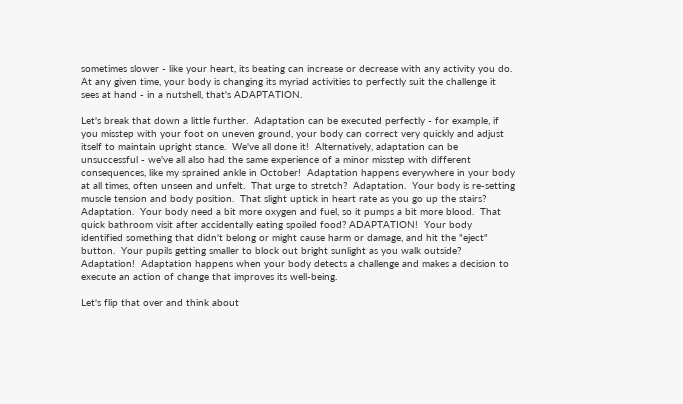sometimes slower - like your heart, its beating can increase or decrease with any activity you do.  At any given time, your body is changing its myriad activities to perfectly suit the challenge it sees at hand - in a nutshell, that's ADAPTATION.

Let's break that down a little further.  Adaptation can be executed perfectly - for example, if you misstep with your foot on uneven ground, your body can correct very quickly and adjust itself to maintain upright stance.  We've all done it!  Alternatively, adaptation can be unsuccessful - we've all also had the same experience of a minor misstep with different consequences, like my sprained ankle in October!  Adaptation happens everywhere in your body at all times, often unseen and unfelt.  That urge to stretch?  Adaptation.  Your body is re-setting muscle tension and body position.  That slight uptick in heart rate as you go up the stairs?  Adaptation.  Your body need a bit more oxygen and fuel, so it pumps a bit more blood.  That quick bathroom visit after accidentally eating spoiled food? ADAPTATION!  Your body identified something that didn't belong or might cause harm or damage, and hit the "eject" button.  Your pupils getting smaller to block out bright sunlight as you walk outside?  Adaptation!  Adaptation happens when your body detects a challenge and makes a decision to execute an action of change that improves its well-being.

Let's flip that over and think about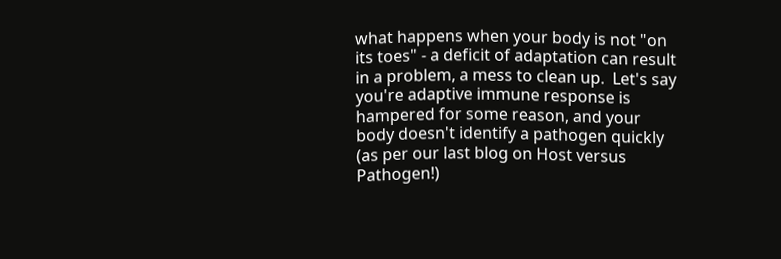what happens when your body is not "on its toes" - a deficit of adaptation can result in a problem, a mess to clean up.  Let's say you're adaptive immune response is hampered for some reason, and your body doesn't identify a pathogen quickly (as per our last blog on Host versus Pathogen!)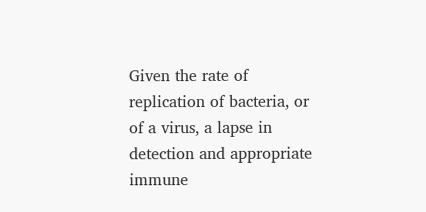Given the rate of replication of bacteria, or of a virus, a lapse in detection and appropriate immune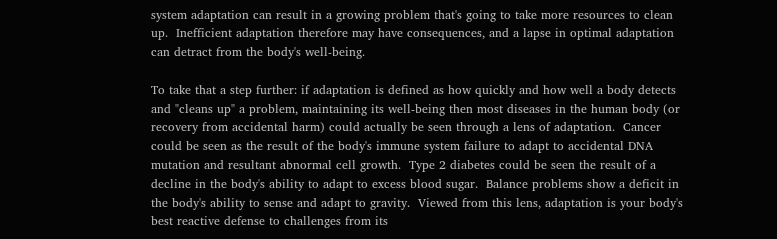system adaptation can result in a growing problem that's going to take more resources to clean up.  Inefficient adaptation therefore may have consequences, and a lapse in optimal adaptation can detract from the body's well-being.

To take that a step further: if adaptation is defined as how quickly and how well a body detects and "cleans up" a problem, maintaining its well-being then most diseases in the human body (or recovery from accidental harm) could actually be seen through a lens of adaptation.  Cancer could be seen as the result of the body's immune system failure to adapt to accidental DNA mutation and resultant abnormal cell growth.  Type 2 diabetes could be seen the result of a decline in the body's ability to adapt to excess blood sugar.  Balance problems show a deficit in the body's ability to sense and adapt to gravity.  Viewed from this lens, adaptation is your body's best reactive defense to challenges from its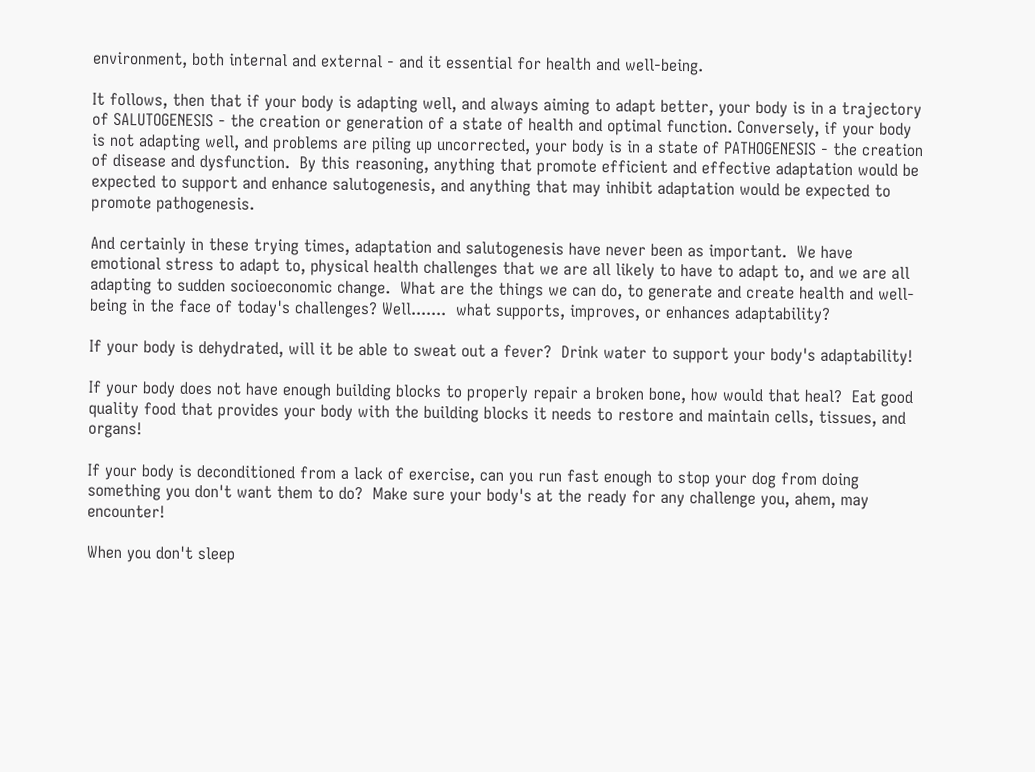environment, both internal and external - and it essential for health and well-being.

It follows, then that if your body is adapting well, and always aiming to adapt better, your body is in a trajectory of SALUTOGENESIS - the creation or generation of a state of health and optimal function. Conversely, if your body is not adapting well, and problems are piling up uncorrected, your body is in a state of PATHOGENESIS - the creation of disease and dysfunction.  By this reasoning, anything that promote efficient and effective adaptation would be expected to support and enhance salutogenesis, and anything that may inhibit adaptation would be expected to promote pathogenesis.

And certainly in these trying times, adaptation and salutogenesis have never been as important.  We have emotional stress to adapt to, physical health challenges that we are all likely to have to adapt to, and we are all adapting to sudden socioeconomic change.  What are the things we can do, to generate and create health and well-being in the face of today's challenges? Well.......  what supports, improves, or enhances adaptability?

If your body is dehydrated, will it be able to sweat out a fever?  Drink water to support your body's adaptability!

If your body does not have enough building blocks to properly repair a broken bone, how would that heal?  Eat good quality food that provides your body with the building blocks it needs to restore and maintain cells, tissues, and organs!

If your body is deconditioned from a lack of exercise, can you run fast enough to stop your dog from doing something you don't want them to do?  Make sure your body's at the ready for any challenge you, ahem, may encounter!

When you don't sleep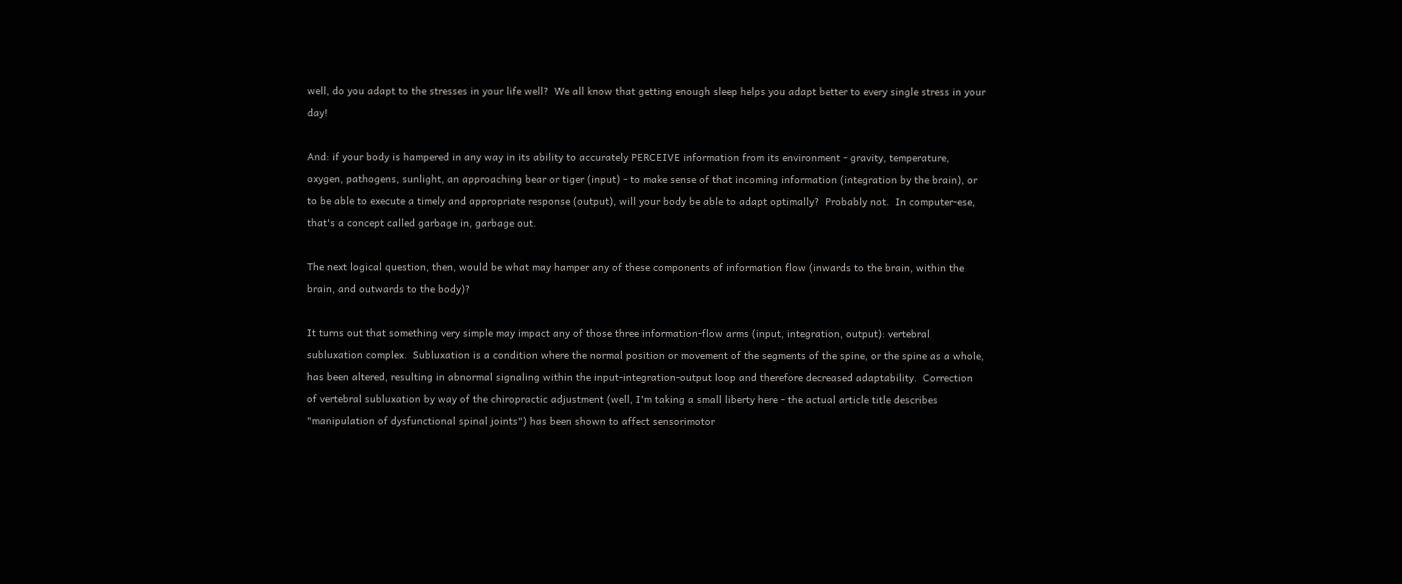well, do you adapt to the stresses in your life well?  We all know that getting enough sleep helps you adapt better to every single stress in your day!

And: if your body is hampered in any way in its ability to accurately PERCEIVE information from its environment - gravity, temperature, oxygen, pathogens, sunlight, an approaching bear or tiger (input) - to make sense of that incoming information (integration by the brain), or to be able to execute a timely and appropriate response (output), will your body be able to adapt optimally?  Probably not.  In computer-ese, that's a concept called garbage in, garbage out.

The next logical question, then, would be what may hamper any of these components of information flow (inwards to the brain, within the brain, and outwards to the body)?

It turns out that something very simple may impact any of those three information-flow arms (input, integration, output): vertebral subluxation complex.  Subluxation is a condition where the normal position or movement of the segments of the spine, or the spine as a whole, has been altered, resulting in abnormal signaling within the input-integration-output loop and therefore decreased adaptability.  Correction of vertebral subluxation by way of the chiropractic adjustment (well, I'm taking a small liberty here - the actual article title describes "manipulation of dysfunctional spinal joints") has been shown to affect sensorimotor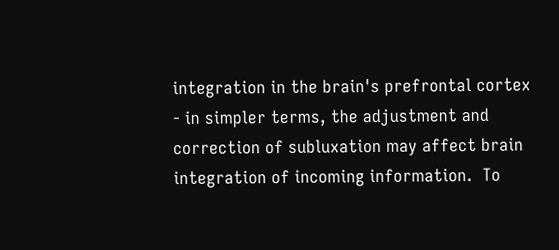integration in the brain's prefrontal cortex - in simpler terms, the adjustment and correction of subluxation may affect brain integration of incoming information.  To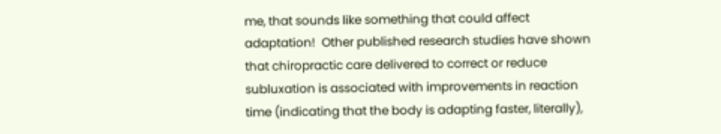me, that sounds like something that could affect adaptation!  Other published research studies have shown that chiropractic care delivered to correct or reduce subluxation is associated with improvements in reaction time (indicating that the body is adapting faster, literally),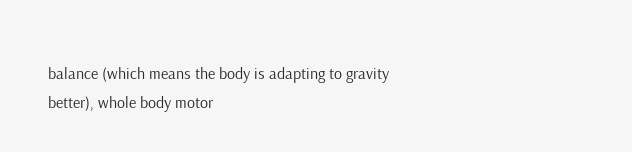balance (which means the body is adapting to gravity better), whole body motor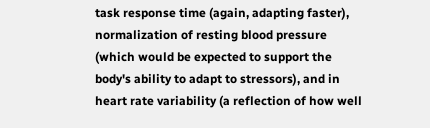task response time (again, adapting faster), normalization of resting blood pressure (which would be expected to support the body's ability to adapt to stressors), and in heart rate variability (a reflection of how well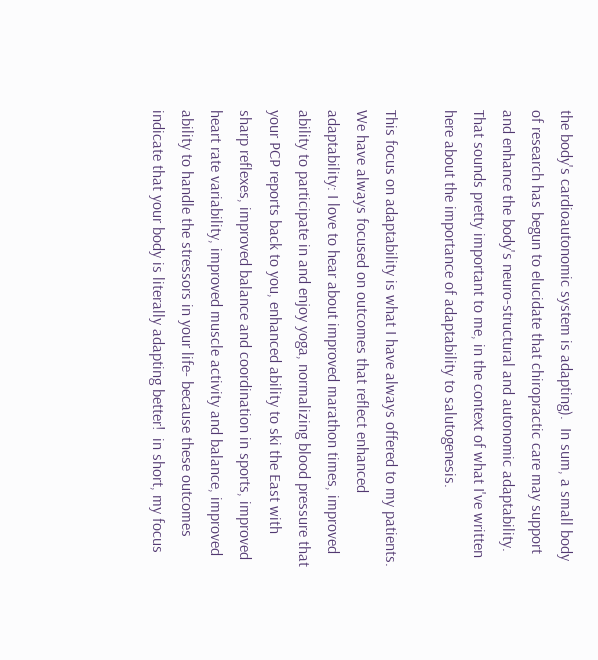the body's cardioautonomic system is adapting).  In sum, a small body of research has begun to elucidate that chiropractic care may support and enhance the body's neuro-structural and autonomic adaptability.  That sounds pretty important to me, in the context of what I've written here about the importance of adaptability to salutogenesis.

This focus on adaptability is what I have always offered to my patients.  We have always focused on outcomes that reflect enhanced adaptability: I love to hear about improved marathon times, improved ability to participate in and enjoy yoga, normalizing blood pressure that your PCP reports back to you, enhanced ability to ski the East with sharp reflexes, improved balance and coordination in sports, improved heart rate variability, improved muscle activity and balance, improved ability to handle the stressors in your life- because these outcomes indicate that your body is literally adapting better!  in short, my focus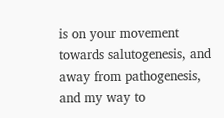is on your movement towards salutogenesis, and away from pathogenesis, and my way to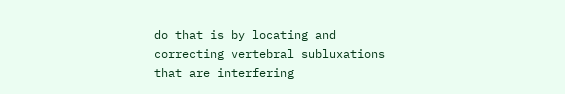do that is by locating and correcting vertebral subluxations that are interfering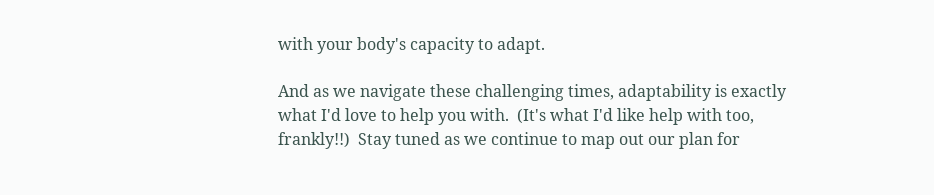with your body's capacity to adapt.

And as we navigate these challenging times, adaptability is exactly what I'd love to help you with.  (It's what I'd like help with too, frankly!!)  Stay tuned as we continue to map out our plan for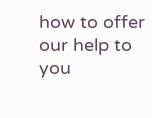how to offer our help to you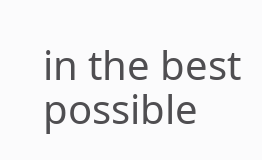in the best possible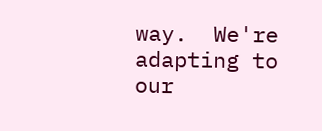way.  We're adapting to our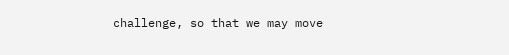challenge, so that we may move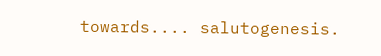towards.... salutogenesis.